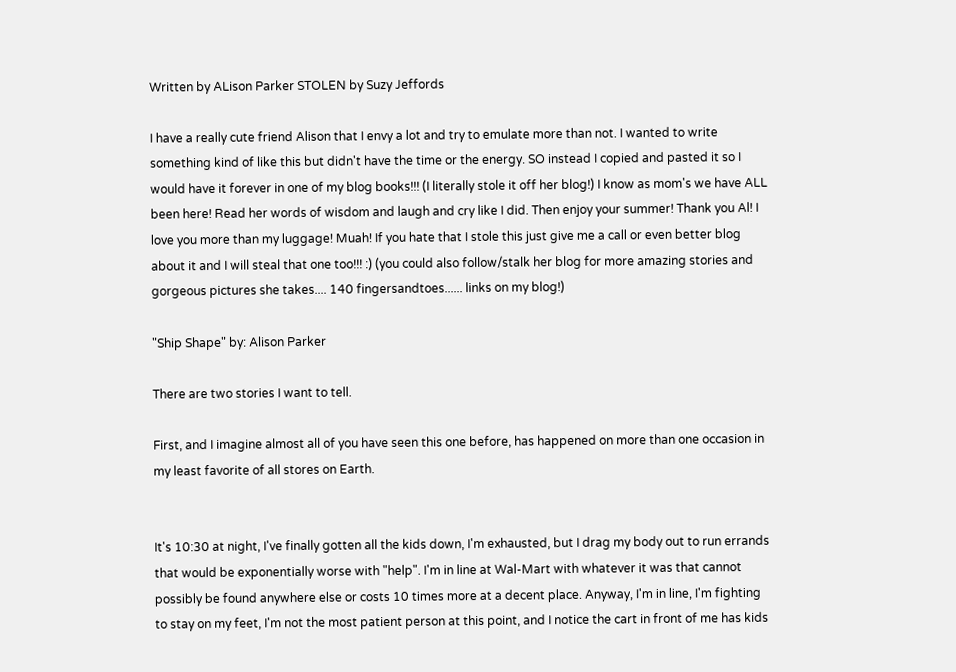Written by ALison Parker STOLEN by Suzy Jeffords

I have a really cute friend Alison that I envy a lot and try to emulate more than not. I wanted to write something kind of like this but didn't have the time or the energy. SO instead I copied and pasted it so I would have it forever in one of my blog books!!! (I literally stole it off her blog!) I know as mom's we have ALL been here! Read her words of wisdom and laugh and cry like I did. Then enjoy your summer! Thank you Al! I love you more than my luggage! Muah! If you hate that I stole this just give me a call or even better blog about it and I will steal that one too!!! :) (you could also follow/stalk her blog for more amazing stories and gorgeous pictures she takes.... 140 fingersandtoes...... links on my blog!)

"Ship Shape" by: Alison Parker

There are two stories I want to tell.

First, and I imagine almost all of you have seen this one before, has happened on more than one occasion in my least favorite of all stores on Earth.


It's 10:30 at night, I've finally gotten all the kids down, I'm exhausted, but I drag my body out to run errands that would be exponentially worse with "help". I'm in line at Wal-Mart with whatever it was that cannot possibly be found anywhere else or costs 10 times more at a decent place. Anyway, I'm in line, I'm fighting to stay on my feet, I'm not the most patient person at this point, and I notice the cart in front of me has kids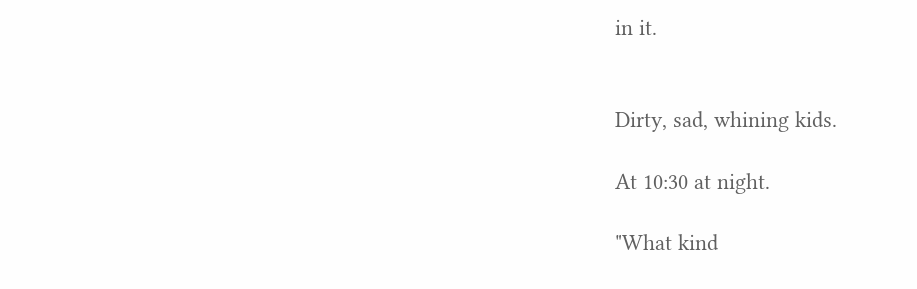in it.


Dirty, sad, whining kids.

At 10:30 at night.

"What kind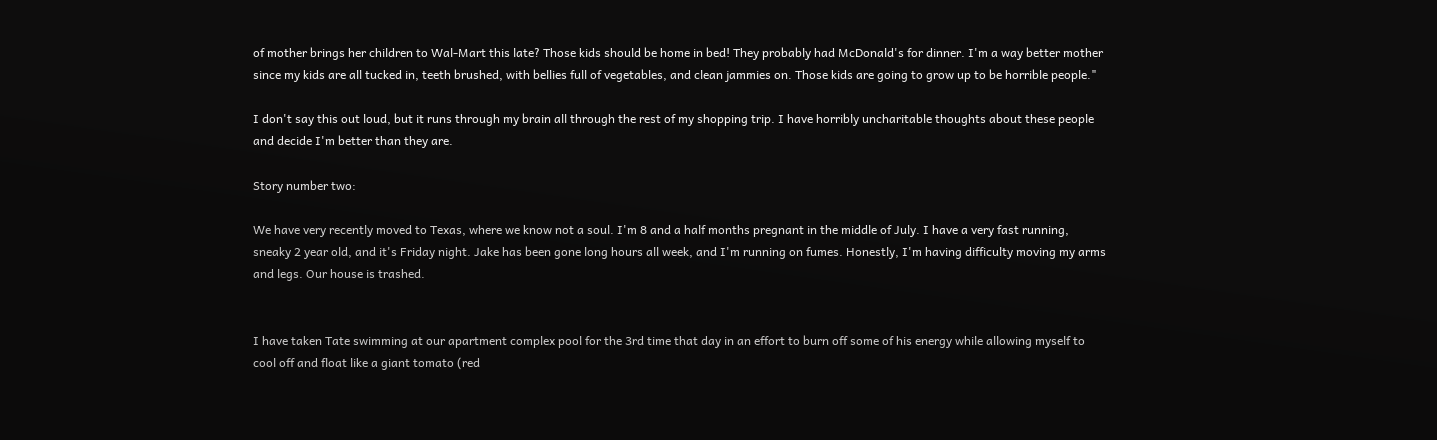of mother brings her children to Wal-Mart this late? Those kids should be home in bed! They probably had McDonald's for dinner. I'm a way better mother since my kids are all tucked in, teeth brushed, with bellies full of vegetables, and clean jammies on. Those kids are going to grow up to be horrible people."

I don't say this out loud, but it runs through my brain all through the rest of my shopping trip. I have horribly uncharitable thoughts about these people and decide I'm better than they are.

Story number two:

We have very recently moved to Texas, where we know not a soul. I'm 8 and a half months pregnant in the middle of July. I have a very fast running, sneaky 2 year old, and it's Friday night. Jake has been gone long hours all week, and I'm running on fumes. Honestly, I'm having difficulty moving my arms and legs. Our house is trashed.


I have taken Tate swimming at our apartment complex pool for the 3rd time that day in an effort to burn off some of his energy while allowing myself to cool off and float like a giant tomato (red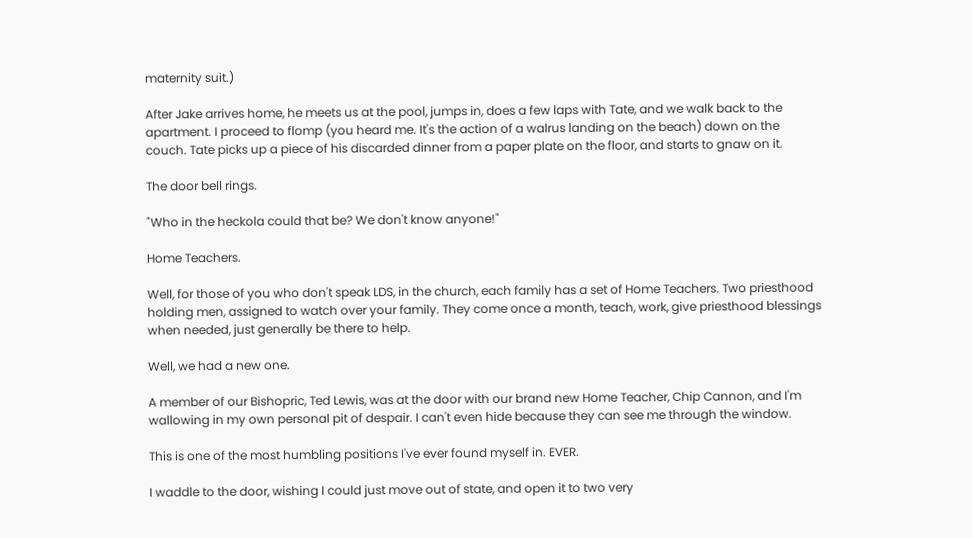maternity suit.)

After Jake arrives home, he meets us at the pool, jumps in, does a few laps with Tate, and we walk back to the apartment. I proceed to flomp (you heard me. It's the action of a walrus landing on the beach) down on the couch. Tate picks up a piece of his discarded dinner from a paper plate on the floor, and starts to gnaw on it.

The door bell rings.

"Who in the heckola could that be? We don't know anyone!"

Home Teachers.

Well, for those of you who don't speak LDS, in the church, each family has a set of Home Teachers. Two priesthood holding men, assigned to watch over your family. They come once a month, teach, work, give priesthood blessings when needed, just generally be there to help.

Well, we had a new one.

A member of our Bishopric, Ted Lewis, was at the door with our brand new Home Teacher, Chip Cannon, and I'm wallowing in my own personal pit of despair. I can't even hide because they can see me through the window.

This is one of the most humbling positions I've ever found myself in. EVER.

I waddle to the door, wishing I could just move out of state, and open it to two very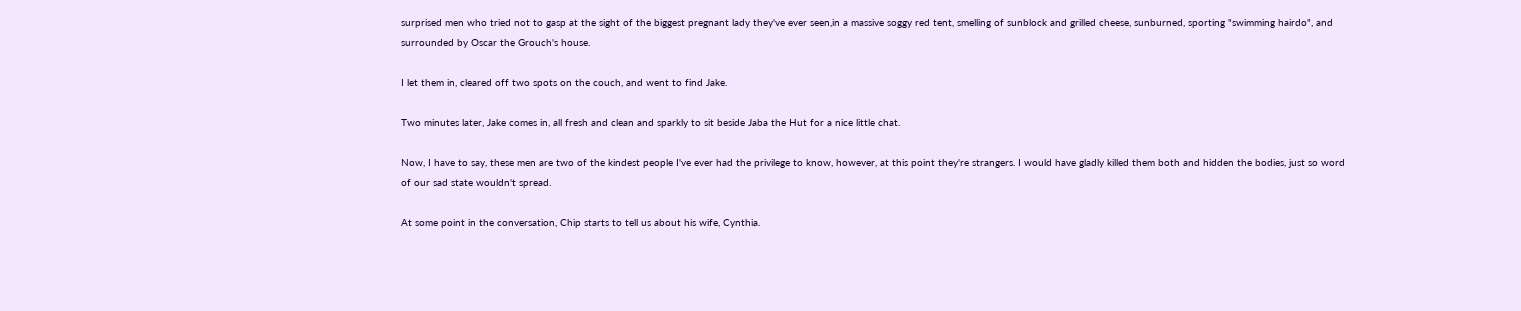surprised men who tried not to gasp at the sight of the biggest pregnant lady they've ever seen,in a massive soggy red tent, smelling of sunblock and grilled cheese, sunburned, sporting "swimming hairdo", and surrounded by Oscar the Grouch's house.

I let them in, cleared off two spots on the couch, and went to find Jake.

Two minutes later, Jake comes in, all fresh and clean and sparkly to sit beside Jaba the Hut for a nice little chat.

Now, I have to say, these men are two of the kindest people I've ever had the privilege to know, however, at this point they're strangers. I would have gladly killed them both and hidden the bodies, just so word of our sad state wouldn't spread.

At some point in the conversation, Chip starts to tell us about his wife, Cynthia.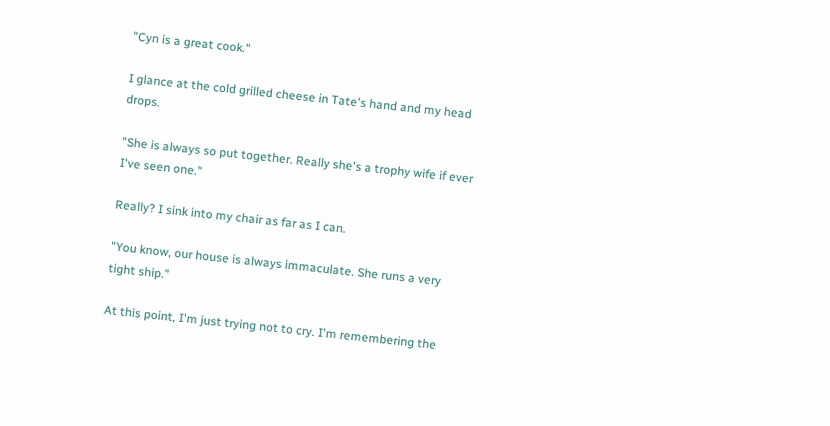"Cyn is a great cook."

I glance at the cold grilled cheese in Tate's hand and my head drops.

"She is always so put together. Really she's a trophy wife if ever I've seen one."

Really? I sink into my chair as far as I can.

"You know, our house is always immaculate. She runs a very tight ship."

At this point, I'm just trying not to cry. I'm remembering the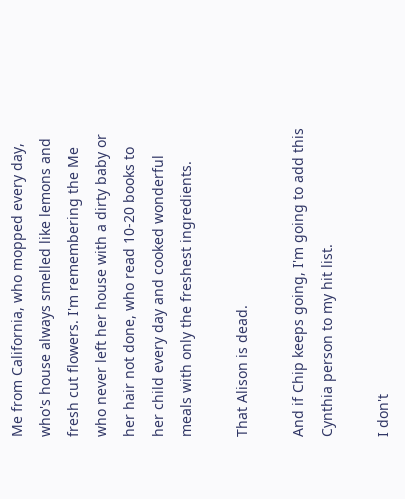Me from California, who mopped every day, who's house always smelled like lemons and fresh cut flowers. I'm remembering the Me who never left her house with a dirty baby or her hair not done, who read 10-20 books to her child every day and cooked wonderful meals with only the freshest ingredients.

That Alison is dead.

And if Chip keeps going, I'm going to add this Cynthia person to my hit list.

I don't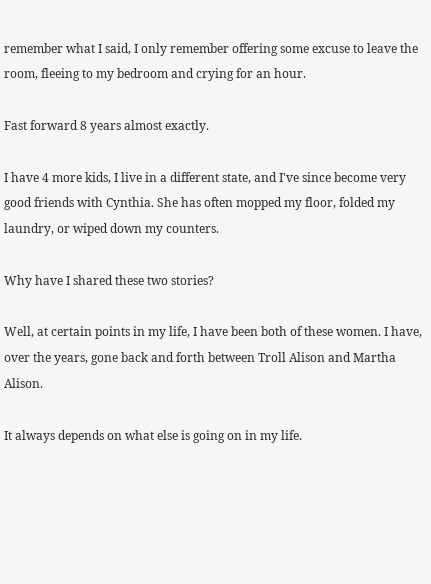remember what I said, I only remember offering some excuse to leave the room, fleeing to my bedroom and crying for an hour.

Fast forward 8 years almost exactly.

I have 4 more kids, I live in a different state, and I've since become very good friends with Cynthia. She has often mopped my floor, folded my laundry, or wiped down my counters.

Why have I shared these two stories?

Well, at certain points in my life, I have been both of these women. I have, over the years, gone back and forth between Troll Alison and Martha Alison.

It always depends on what else is going on in my life.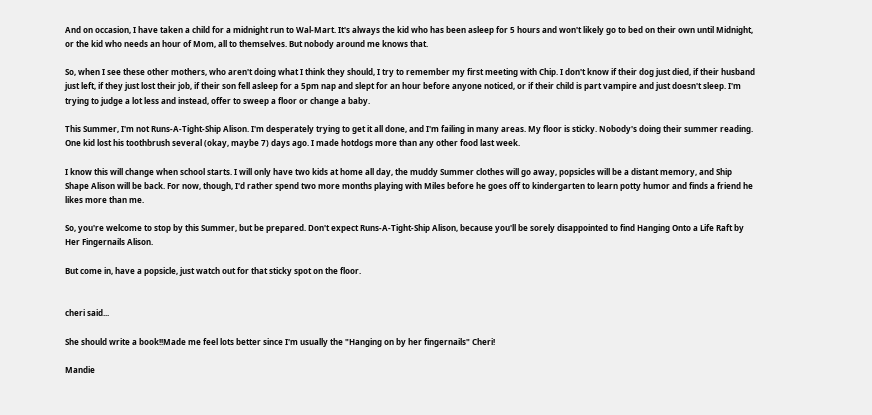And on occasion, I have taken a child for a midnight run to Wal-Mart. It's always the kid who has been asleep for 5 hours and won't likely go to bed on their own until Midnight, or the kid who needs an hour of Mom, all to themselves. But nobody around me knows that.

So, when I see these other mothers, who aren't doing what I think they should, I try to remember my first meeting with Chip. I don't know if their dog just died, if their husband just left, if they just lost their job, if their son fell asleep for a 5pm nap and slept for an hour before anyone noticed, or if their child is part vampire and just doesn't sleep. I'm trying to judge a lot less and instead, offer to sweep a floor or change a baby.

This Summer, I'm not Runs-A-Tight-Ship Alison. I'm desperately trying to get it all done, and I'm failing in many areas. My floor is sticky. Nobody's doing their summer reading. One kid lost his toothbrush several (okay, maybe 7) days ago. I made hotdogs more than any other food last week.

I know this will change when school starts. I will only have two kids at home all day, the muddy Summer clothes will go away, popsicles will be a distant memory, and Ship Shape Alison will be back. For now, though, I'd rather spend two more months playing with Miles before he goes off to kindergarten to learn potty humor and finds a friend he likes more than me.

So, you're welcome to stop by this Summer, but be prepared. Don't expect Runs-A-Tight-Ship Alison, because you'll be sorely disappointed to find Hanging Onto a Life Raft by Her Fingernails Alison.

But come in, have a popsicle, just watch out for that sticky spot on the floor.


cheri said...

She should write a book!!Made me feel lots better since I'm usually the "Hanging on by her fingernails" Cheri!

Mandie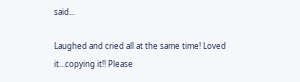said...

Laughed and cried all at the same time! Loved it...copying it!! Please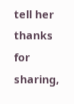tell her thanks for sharing,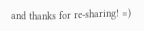and thanks for re-sharing! =)